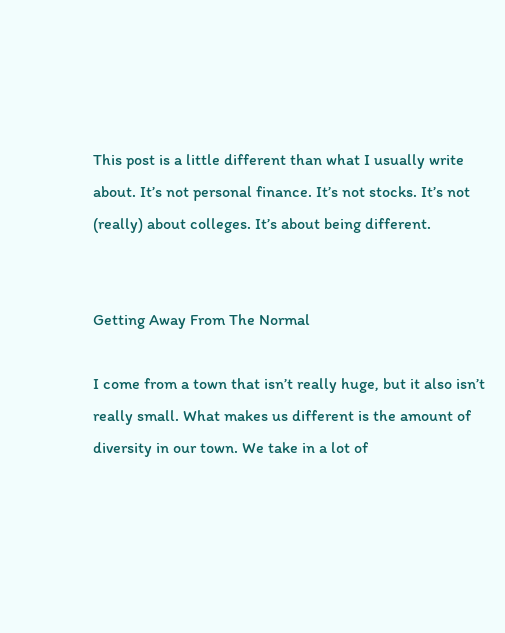This post is a little different than what I usually write about. It’s not personal finance. It’s not stocks. It’s not (really) about colleges. It’s about being different.


Getting Away From The Normal

I come from a town that isn’t really huge, but it also isn’t really small. What makes us different is the amount of diversity in our town. We take in a lot of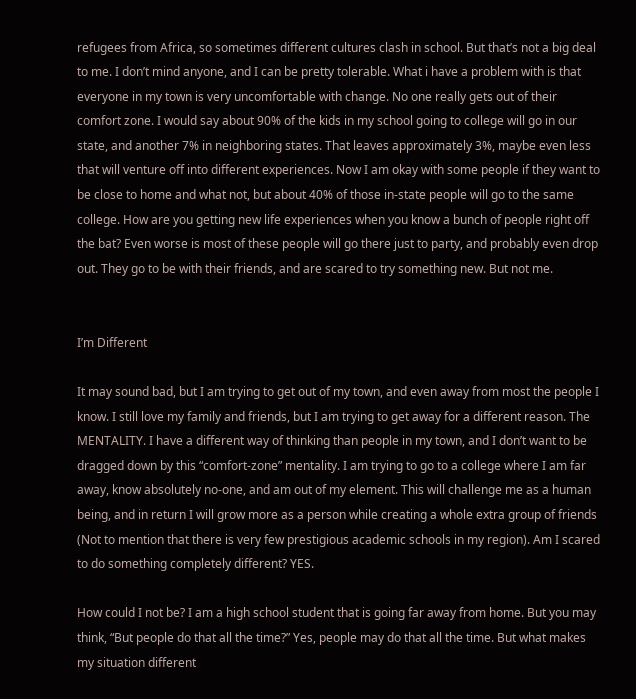refugees from Africa, so sometimes different cultures clash in school. But that’s not a big deal to me. I don’t mind anyone, and I can be pretty tolerable. What i have a problem with is that everyone in my town is very uncomfortable with change. No one really gets out of their comfort zone. I would say about 90% of the kids in my school going to college will go in our state, and another 7% in neighboring states. That leaves approximately 3%, maybe even less that will venture off into different experiences. Now I am okay with some people if they want to be close to home and what not, but about 40% of those in-state people will go to the same college. How are you getting new life experiences when you know a bunch of people right off the bat? Even worse is most of these people will go there just to party, and probably even drop out. They go to be with their friends, and are scared to try something new. But not me.


I’m Different

It may sound bad, but I am trying to get out of my town, and even away from most the people I know. I still love my family and friends, but I am trying to get away for a different reason. The MENTALITY. I have a different way of thinking than people in my town, and I don’t want to be dragged down by this “comfort-zone” mentality. I am trying to go to a college where I am far away, know absolutely no-one, and am out of my element. This will challenge me as a human being, and in return I will grow more as a person while creating a whole extra group of friends (Not to mention that there is very few prestigious academic schools in my region). Am I scared to do something completely different? YES.

How could I not be? I am a high school student that is going far away from home. But you may think, “But people do that all the time?” Yes, people may do that all the time. But what makes my situation different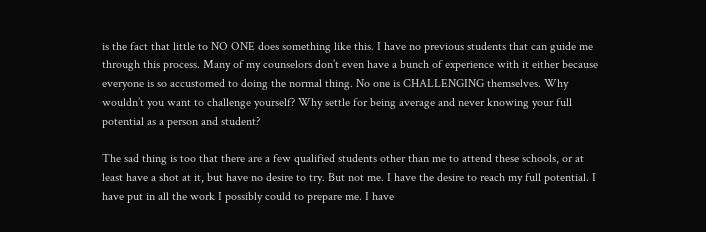is the fact that little to NO ONE does something like this. I have no previous students that can guide me through this process. Many of my counselors don’t even have a bunch of experience with it either because everyone is so accustomed to doing the normal thing. No one is CHALLENGING themselves. Why wouldn’t you want to challenge yourself? Why settle for being average and never knowing your full potential as a person and student?

The sad thing is too that there are a few qualified students other than me to attend these schools, or at least have a shot at it, but have no desire to try. But not me. I have the desire to reach my full potential. I have put in all the work I possibly could to prepare me. I have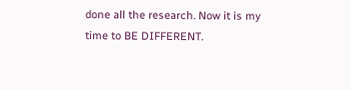done all the research. Now it is my time to BE DIFFERENT.